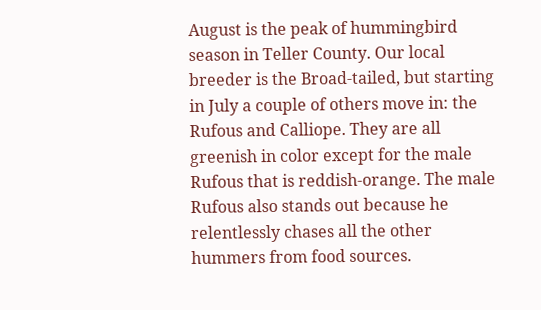August is the peak of hummingbird season in Teller County. Our local breeder is the Broad-tailed, but starting in July a couple of others move in: the Rufous and Calliope. They are all greenish in color except for the male Rufous that is reddish-orange. The male Rufous also stands out because he relentlessly chases all the other hummers from food sources.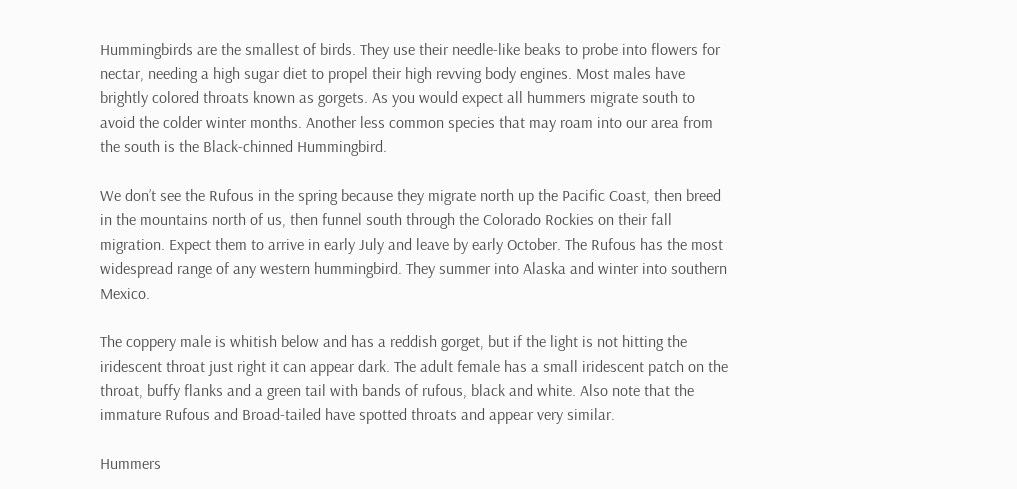Hummingbirds are the smallest of birds. They use their needle-like beaks to probe into flowers for nectar, needing a high sugar diet to propel their high revving body engines. Most males have brightly colored throats known as gorgets. As you would expect all hummers migrate south to avoid the colder winter months. Another less common species that may roam into our area from the south is the Black-chinned Hummingbird.

We don’t see the Rufous in the spring because they migrate north up the Pacific Coast, then breed in the mountains north of us, then funnel south through the Colorado Rockies on their fall migration. Expect them to arrive in early July and leave by early October. The Rufous has the most widespread range of any western hummingbird. They summer into Alaska and winter into southern Mexico.

The coppery male is whitish below and has a reddish gorget, but if the light is not hitting the iridescent throat just right it can appear dark. The adult female has a small iridescent patch on the throat, buffy flanks and a green tail with bands of rufous, black and white. Also note that the immature Rufous and Broad-tailed have spotted throats and appear very similar.

Hummers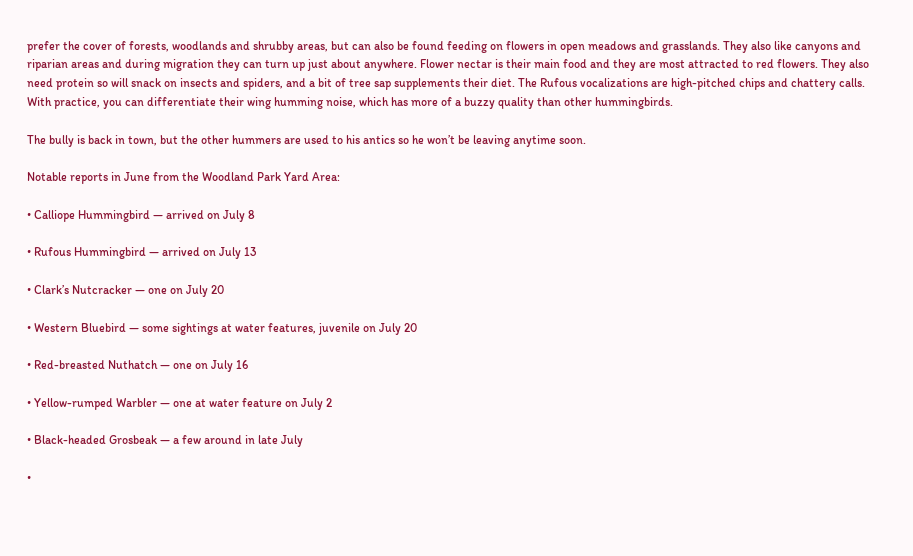prefer the cover of forests, woodlands and shrubby areas, but can also be found feeding on flowers in open meadows and grasslands. They also like canyons and riparian areas and during migration they can turn up just about anywhere. Flower nectar is their main food and they are most attracted to red flowers. They also need protein so will snack on insects and spiders, and a bit of tree sap supplements their diet. The Rufous vocalizations are high-pitched chips and chattery calls. With practice, you can differentiate their wing humming noise, which has more of a buzzy quality than other hummingbirds.

The bully is back in town, but the other hummers are used to his antics so he won’t be leaving anytime soon.

Notable reports in June from the Woodland Park Yard Area:

• Calliope Hummingbird — arrived on July 8

• Rufous Hummingbird — arrived on July 13

• Clark’s Nutcracker — one on July 20

• Western Bluebird — some sightings at water features, juvenile on July 20

• Red-breasted Nuthatch — one on July 16

• Yellow-rumped Warbler — one at water feature on July 2

• Black-headed Grosbeak — a few around in late July

•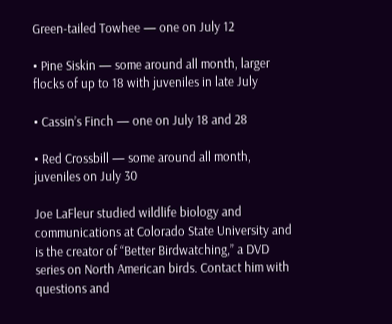Green-tailed Towhee — one on July 12

• Pine Siskin — some around all month, larger flocks of up to 18 with juveniles in late July

• Cassin’s Finch — one on July 18 and 28

• Red Crossbill — some around all month, juveniles on July 30

Joe LaFleur studied wildlife biology and communications at Colorado State University and is the creator of “Better Birdwatching,” a DVD series on North American birds. Contact him with questions and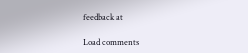feedback at

Load comments